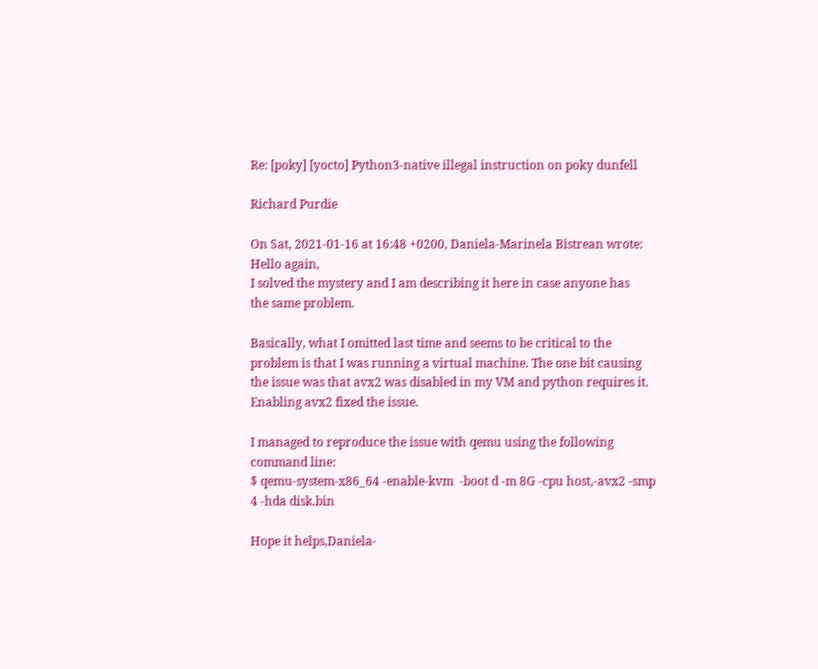Re: [poky] [yocto] Python3-native illegal instruction on poky dunfell

Richard Purdie

On Sat, 2021-01-16 at 16:48 +0200, Daniela-Marinela Bistrean wrote:
Hello again,
I solved the mystery and I am describing it here in case anyone has
the same problem.

Basically, what I omitted last time and seems to be critical to the
problem is that I was running a virtual machine. The one bit causing
the issue was that avx2 was disabled in my VM and python requires it.
Enabling avx2 fixed the issue.

I managed to reproduce the issue with qemu using the following
command line:
$ qemu-system-x86_64 -enable-kvm  -boot d -m 8G -cpu host,-avx2 -smp
4 -hda disk.bin

Hope it helps,Daniela-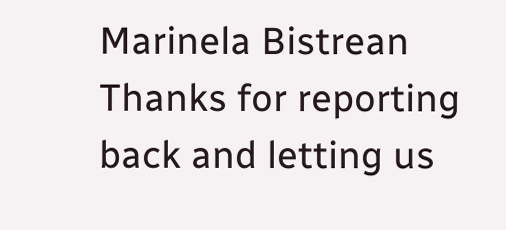Marinela Bistrean
Thanks for reporting back and letting us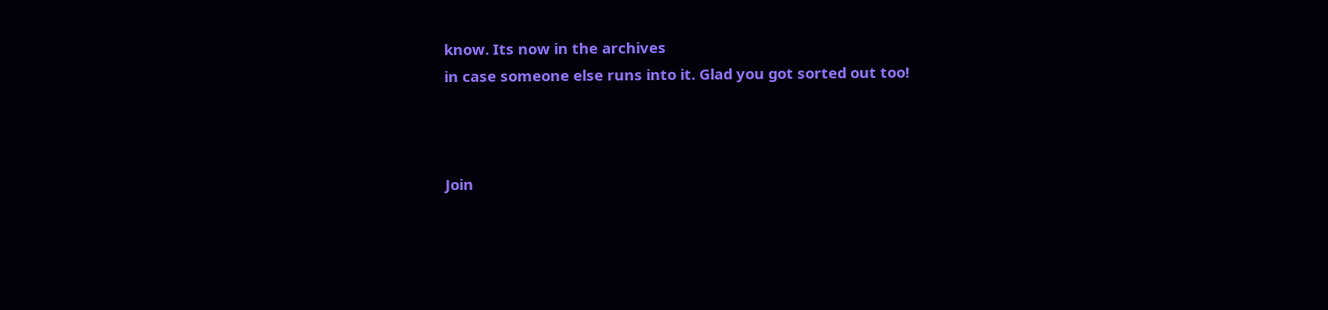know. Its now in the archives
in case someone else runs into it. Glad you got sorted out too!



Join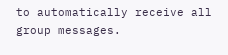to automatically receive all group messages.